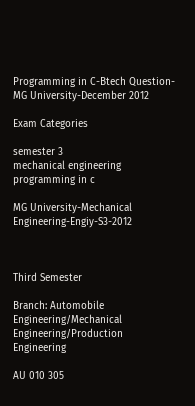Programming in C-Btech Question-MG University-December 2012

Exam Categories

semester 3
mechanical engineering
programming in c

MG University-Mechanical Engineering-Engiy-S3-2012



Third Semester

Branch: Automobile Engineering/Mechanical Engineering/Production Engineering

AU 010 305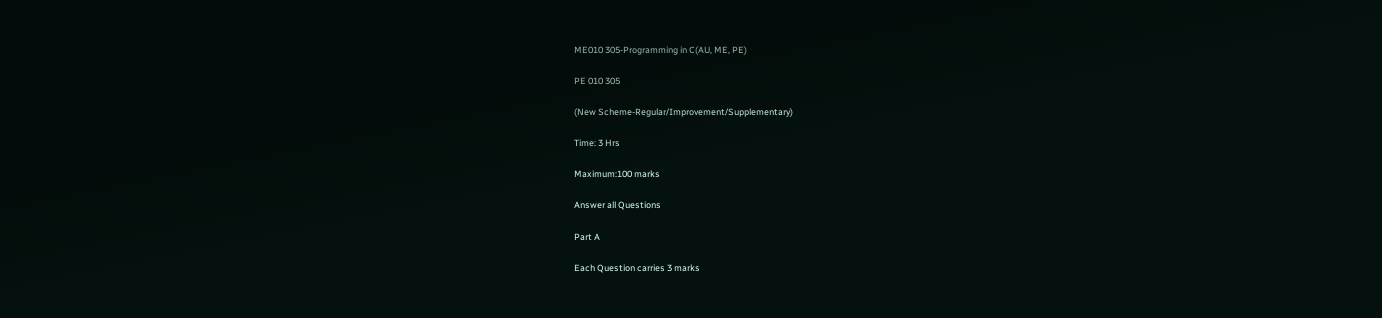ME010 305-Programming in C(AU, ME, PE)

PE 010 305

(New Scheme-Regular/Improvement/Supplementary)

Time: 3 Hrs

Maximum:100 marks

Answer all Questions

Part A

Each Question carries 3 marks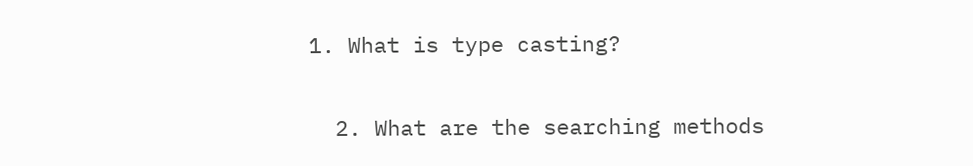1. What is type casting?

  2. What are the searching methods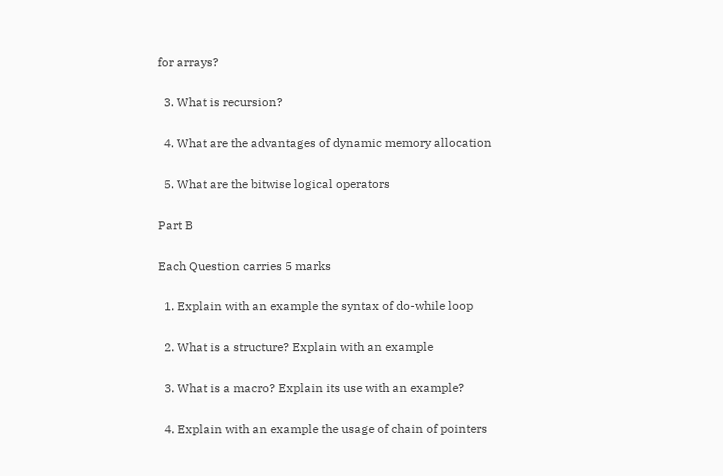for arrays?

  3. What is recursion?

  4. What are the advantages of dynamic memory allocation

  5. What are the bitwise logical operators

Part B

Each Question carries 5 marks

  1. Explain with an example the syntax of do-while loop

  2. What is a structure? Explain with an example

  3. What is a macro? Explain its use with an example?

  4. Explain with an example the usage of chain of pointers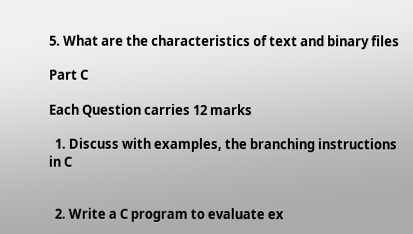5. What are the characteristics of text and binary files

Part C

Each Question carries 12 marks

  1. Discuss with examples, the branching instructions in C


  2. Write a C program to evaluate ex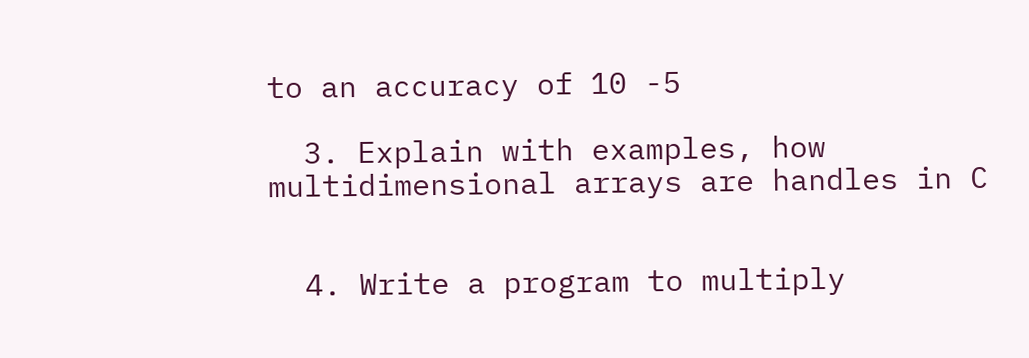to an accuracy of 10 -5

  3. Explain with examples, how multidimensional arrays are handles in C


  4. Write a program to multiply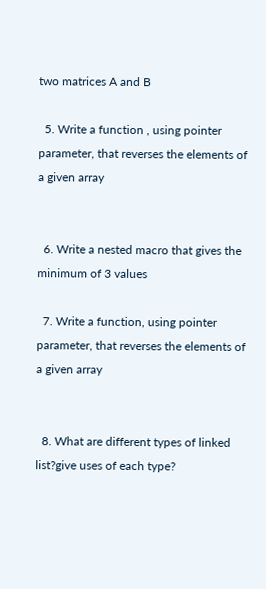two matrices A and B

  5. Write a function , using pointer parameter, that reverses the elements of a given array


  6. Write a nested macro that gives the minimum of 3 values

  7. Write a function, using pointer parameter, that reverses the elements of a given array


  8. What are different types of linked list?give uses of each type?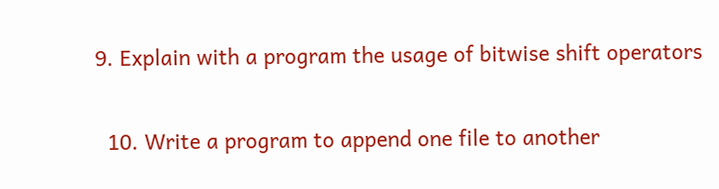9. Explain with a program the usage of bitwise shift operators


  10. Write a program to append one file to another